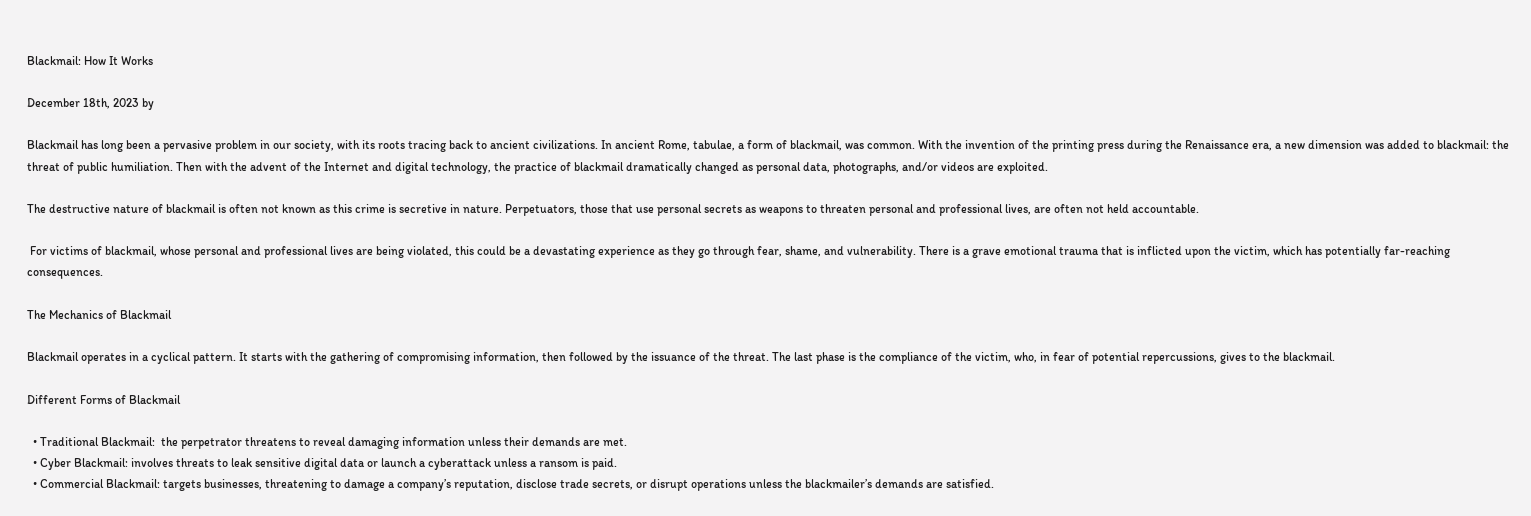Blackmail: How It Works

December 18th, 2023 by

Blackmail has long been a pervasive problem in our society, with its roots tracing back to ancient civilizations. In ancient Rome, tabulae, a form of blackmail, was common. With the invention of the printing press during the Renaissance era, a new dimension was added to blackmail: the threat of public humiliation. Then with the advent of the Internet and digital technology, the practice of blackmail dramatically changed as personal data, photographs, and/or videos are exploited.

The destructive nature of blackmail is often not known as this crime is secretive in nature. Perpetuators, those that use personal secrets as weapons to threaten personal and professional lives, are often not held accountable.

 For victims of blackmail, whose personal and professional lives are being violated, this could be a devastating experience as they go through fear, shame, and vulnerability. There is a grave emotional trauma that is inflicted upon the victim, which has potentially far-reaching consequences.

The Mechanics of Blackmail

Blackmail operates in a cyclical pattern. It starts with the gathering of compromising information, then followed by the issuance of the threat. The last phase is the compliance of the victim, who, in fear of potential repercussions, gives to the blackmail.

Different Forms of Blackmail

  • Traditional Blackmail:  the perpetrator threatens to reveal damaging information unless their demands are met.
  • Cyber Blackmail: involves threats to leak sensitive digital data or launch a cyberattack unless a ransom is paid.
  • Commercial Blackmail: targets businesses, threatening to damage a company’s reputation, disclose trade secrets, or disrupt operations unless the blackmailer’s demands are satisfied.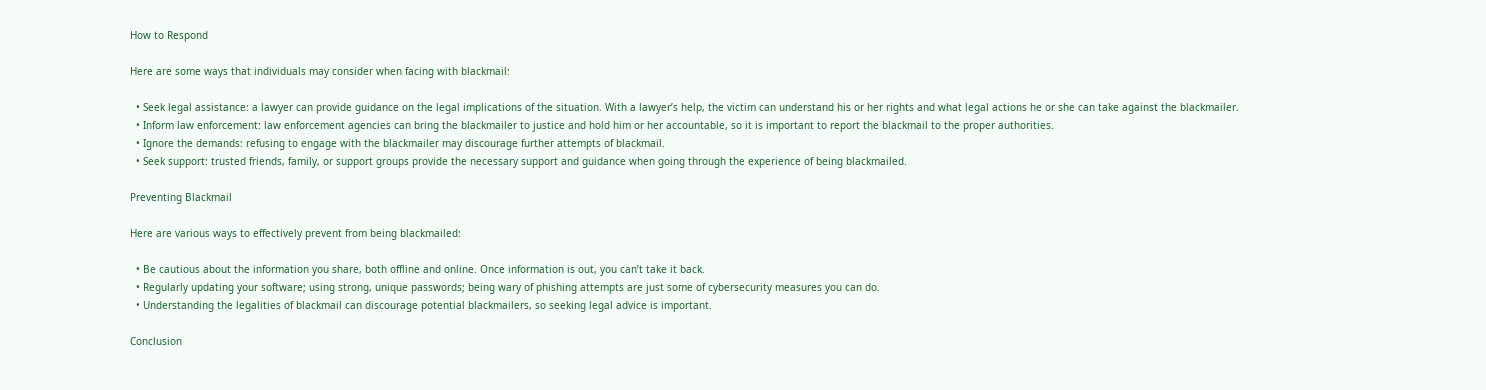How to Respond

Here are some ways that individuals may consider when facing with blackmail:

  • Seek legal assistance: a lawyer can provide guidance on the legal implications of the situation. With a lawyer’s help, the victim can understand his or her rights and what legal actions he or she can take against the blackmailer.
  • Inform law enforcement: law enforcement agencies can bring the blackmailer to justice and hold him or her accountable, so it is important to report the blackmail to the proper authorities.
  • Ignore the demands: refusing to engage with the blackmailer may discourage further attempts of blackmail.
  • Seek support: trusted friends, family, or support groups provide the necessary support and guidance when going through the experience of being blackmailed.

Preventing Blackmail

Here are various ways to effectively prevent from being blackmailed:

  • Be cautious about the information you share, both offline and online. Once information is out, you can’t take it back.
  • Regularly updating your software; using strong, unique passwords; being wary of phishing attempts are just some of cybersecurity measures you can do.
  • Understanding the legalities of blackmail can discourage potential blackmailers, so seeking legal advice is important.

Conclusion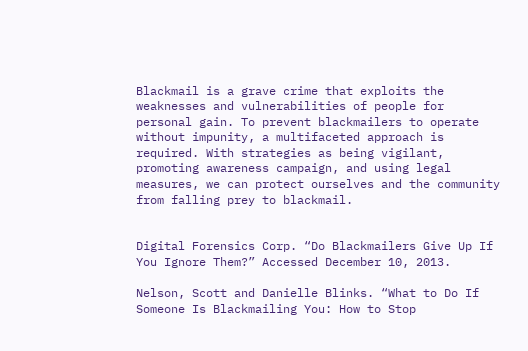Blackmail is a grave crime that exploits the weaknesses and vulnerabilities of people for personal gain. To prevent blackmailers to operate without impunity, a multifaceted approach is required. With strategies as being vigilant, promoting awareness campaign, and using legal measures, we can protect ourselves and the community from falling prey to blackmail.


Digital Forensics Corp. “Do Blackmailers Give Up If You Ignore Them?” Accessed December 10, 2013.

Nelson, Scott and Danielle Blinks. “What to Do If Someone Is Blackmailing You: How to Stop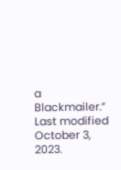a Blackmailer.” Last modified October 3, 2023.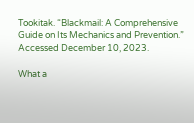Tookitak. “Blackmail: A Comprehensive Guide on Its Mechanics and Prevention.” Accessed December 10, 2023.

What a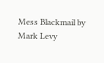Mess Blackmail by Mark Levy